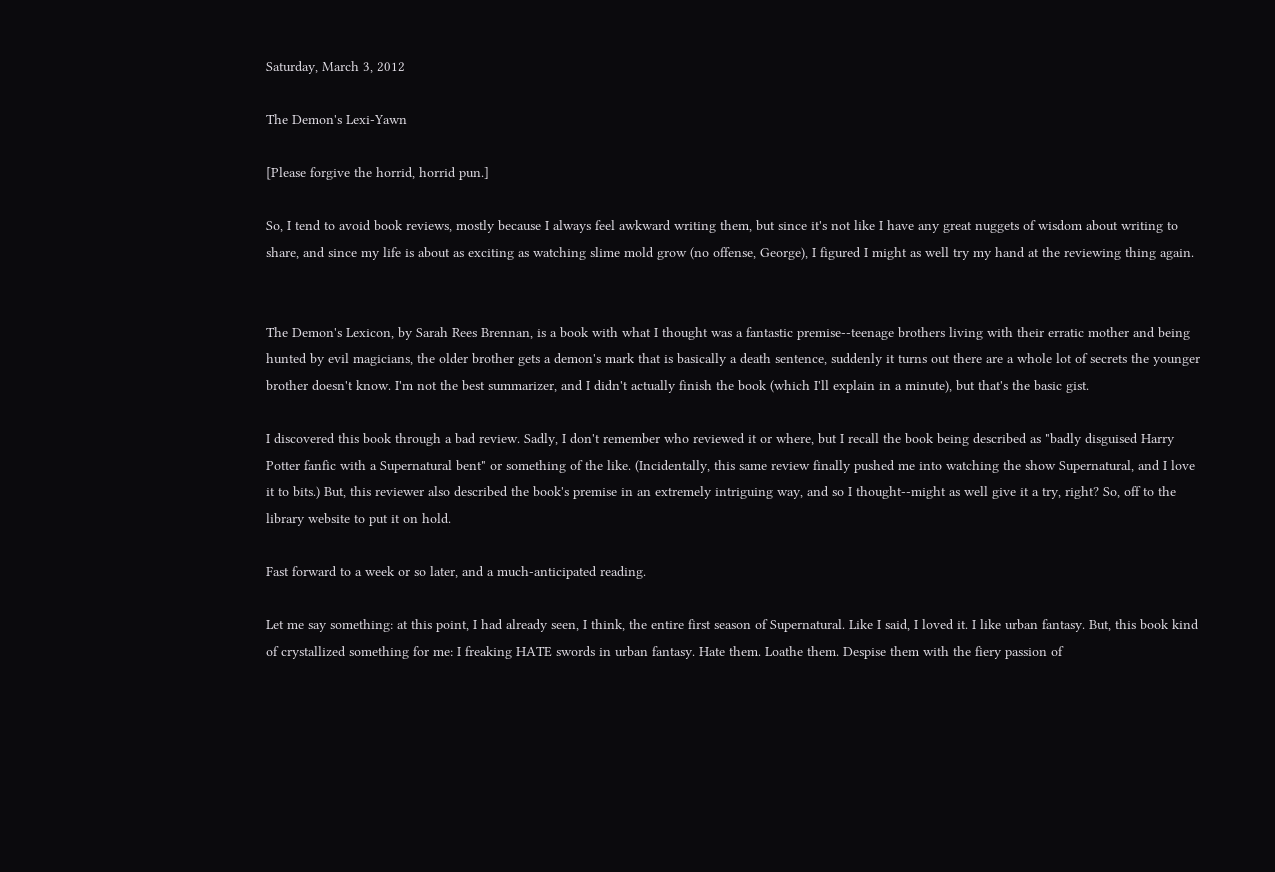Saturday, March 3, 2012

The Demon's Lexi-Yawn

[Please forgive the horrid, horrid pun.]

So, I tend to avoid book reviews, mostly because I always feel awkward writing them, but since it's not like I have any great nuggets of wisdom about writing to share, and since my life is about as exciting as watching slime mold grow (no offense, George), I figured I might as well try my hand at the reviewing thing again.


The Demon's Lexicon, by Sarah Rees Brennan, is a book with what I thought was a fantastic premise--teenage brothers living with their erratic mother and being hunted by evil magicians, the older brother gets a demon's mark that is basically a death sentence, suddenly it turns out there are a whole lot of secrets the younger brother doesn't know. I'm not the best summarizer, and I didn't actually finish the book (which I'll explain in a minute), but that's the basic gist.

I discovered this book through a bad review. Sadly, I don't remember who reviewed it or where, but I recall the book being described as "badly disguised Harry Potter fanfic with a Supernatural bent" or something of the like. (Incidentally, this same review finally pushed me into watching the show Supernatural, and I love it to bits.) But, this reviewer also described the book's premise in an extremely intriguing way, and so I thought--might as well give it a try, right? So, off to the library website to put it on hold.

Fast forward to a week or so later, and a much-anticipated reading.

Let me say something: at this point, I had already seen, I think, the entire first season of Supernatural. Like I said, I loved it. I like urban fantasy. But, this book kind of crystallized something for me: I freaking HATE swords in urban fantasy. Hate them. Loathe them. Despise them with the fiery passion of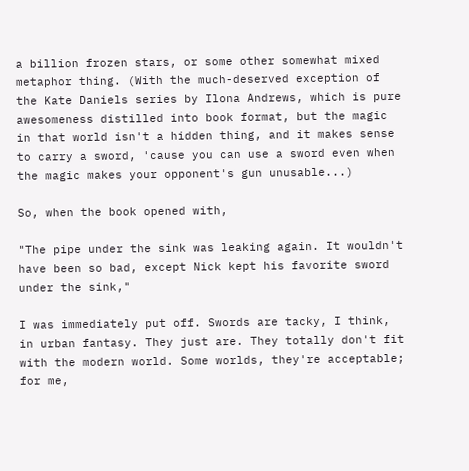a billion frozen stars, or some other somewhat mixed metaphor thing. (With the much-deserved exception of the Kate Daniels series by Ilona Andrews, which is pure awesomeness distilled into book format, but the magic in that world isn't a hidden thing, and it makes sense to carry a sword, 'cause you can use a sword even when the magic makes your opponent's gun unusable...)

So, when the book opened with,

"The pipe under the sink was leaking again. It wouldn't have been so bad, except Nick kept his favorite sword under the sink,"

I was immediately put off. Swords are tacky, I think, in urban fantasy. They just are. They totally don't fit with the modern world. Some worlds, they're acceptable; for me,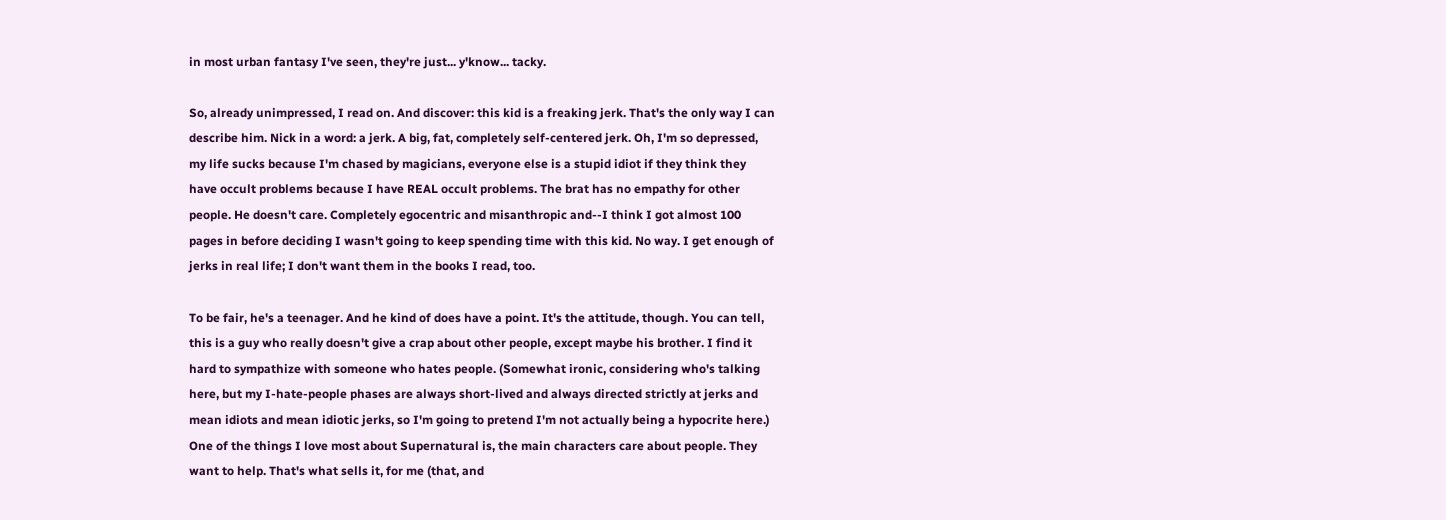in most urban fantasy I've seen, they're just... y'know... tacky.

So, already unimpressed, I read on. And discover: this kid is a freaking jerk. That's the only way I can describe him. Nick in a word: a jerk. A big, fat, completely self-centered jerk. Oh, I'm so depressed, my life sucks because I'm chased by magicians, everyone else is a stupid idiot if they think they have occult problems because I have REAL occult problems. The brat has no empathy for other people. He doesn't care. Completely egocentric and misanthropic and--I think I got almost 100 pages in before deciding I wasn't going to keep spending time with this kid. No way. I get enough of jerks in real life; I don't want them in the books I read, too.

To be fair, he's a teenager. And he kind of does have a point. It's the attitude, though. You can tell, this is a guy who really doesn't give a crap about other people, except maybe his brother. I find it hard to sympathize with someone who hates people. (Somewhat ironic, considering who's talking here, but my I-hate-people phases are always short-lived and always directed strictly at jerks and mean idiots and mean idiotic jerks, so I'm going to pretend I'm not actually being a hypocrite here.) One of the things I love most about Supernatural is, the main characters care about people. They want to help. That's what sells it, for me (that, and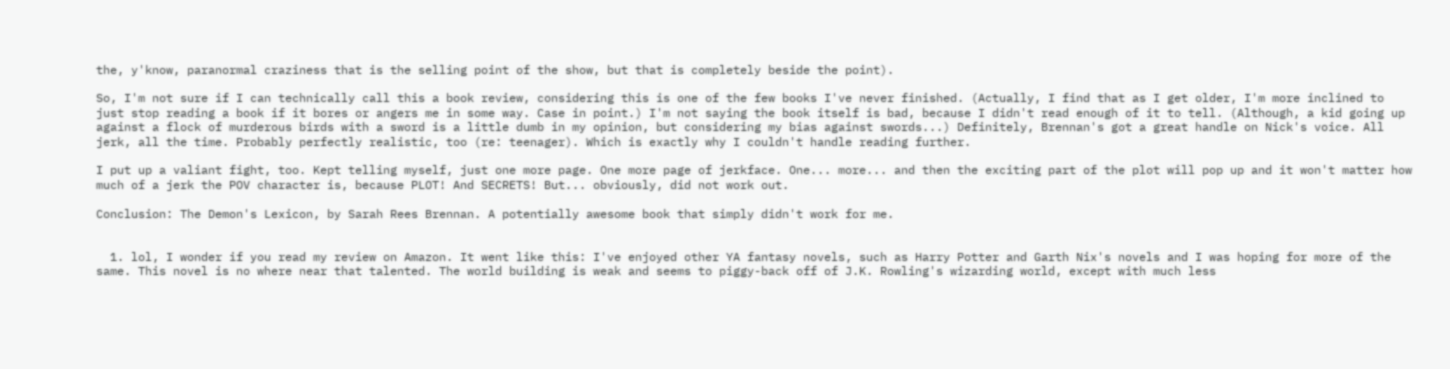the, y'know, paranormal craziness that is the selling point of the show, but that is completely beside the point).

So, I'm not sure if I can technically call this a book review, considering this is one of the few books I've never finished. (Actually, I find that as I get older, I'm more inclined to just stop reading a book if it bores or angers me in some way. Case in point.) I'm not saying the book itself is bad, because I didn't read enough of it to tell. (Although, a kid going up against a flock of murderous birds with a sword is a little dumb in my opinion, but considering my bias against swords...) Definitely, Brennan's got a great handle on Nick's voice. All jerk, all the time. Probably perfectly realistic, too (re: teenager). Which is exactly why I couldn't handle reading further.

I put up a valiant fight, too. Kept telling myself, just one more page. One more page of jerkface. One... more... and then the exciting part of the plot will pop up and it won't matter how much of a jerk the POV character is, because PLOT! And SECRETS! But... obviously, did not work out.

Conclusion: The Demon's Lexicon, by Sarah Rees Brennan. A potentially awesome book that simply didn't work for me.


  1. lol, I wonder if you read my review on Amazon. It went like this: I've enjoyed other YA fantasy novels, such as Harry Potter and Garth Nix's novels and I was hoping for more of the same. This novel is no where near that talented. The world building is weak and seems to piggy-back off of J.K. Rowling's wizarding world, except with much less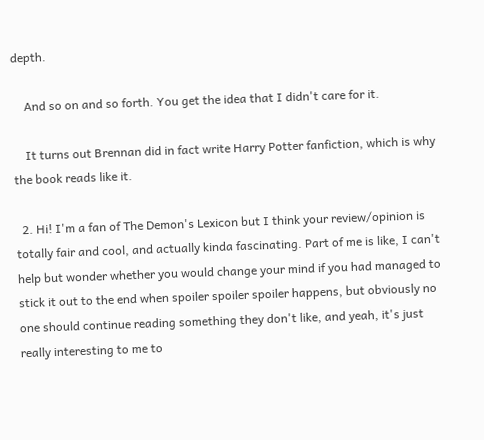depth.

    And so on and so forth. You get the idea that I didn't care for it.

    It turns out Brennan did in fact write Harry Potter fanfiction, which is why the book reads like it.

  2. Hi! I'm a fan of The Demon's Lexicon but I think your review/opinion is totally fair and cool, and actually kinda fascinating. Part of me is like, I can't help but wonder whether you would change your mind if you had managed to stick it out to the end when spoiler spoiler spoiler happens, but obviously no one should continue reading something they don't like, and yeah, it's just really interesting to me to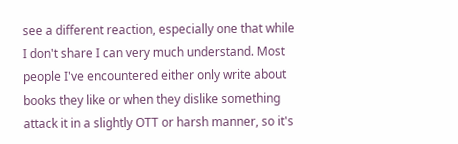see a different reaction, especially one that while I don't share I can very much understand. Most people I've encountered either only write about books they like or when they dislike something attack it in a slightly OTT or harsh manner, so it's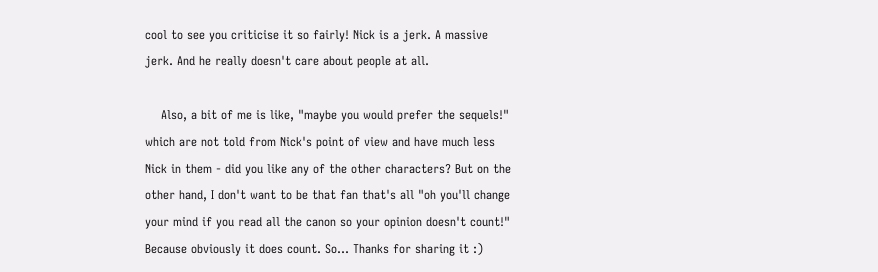cool to see you criticise it so fairly! Nick is a jerk. A massive jerk. And he really doesn't care about people at all.

    Also, a bit of me is like, "maybe you would prefer the sequels!" which are not told from Nick's point of view and have much less Nick in them - did you like any of the other characters? But on the other hand, I don't want to be that fan that's all "oh you'll change your mind if you read all the canon so your opinion doesn't count!" Because obviously it does count. So... Thanks for sharing it :)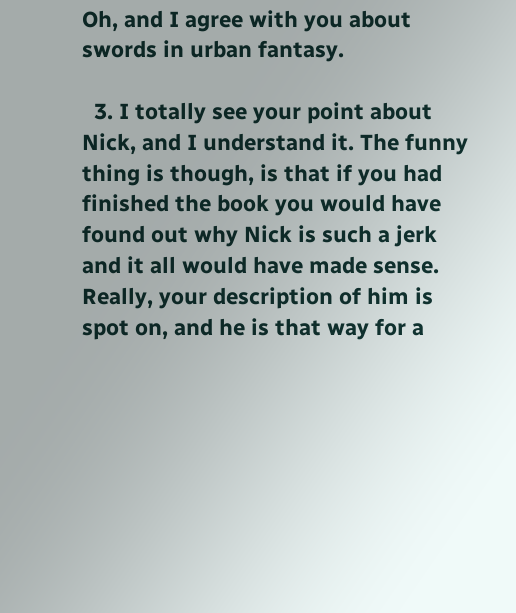Oh, and I agree with you about swords in urban fantasy.

  3. I totally see your point about Nick, and I understand it. The funny thing is though, is that if you had finished the book you would have found out why Nick is such a jerk and it all would have made sense. Really, your description of him is spot on, and he is that way for a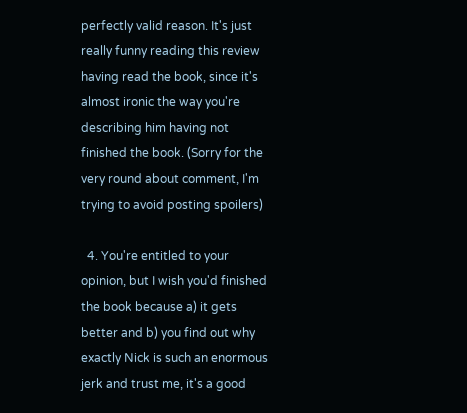perfectly valid reason. It's just really funny reading this review having read the book, since it's almost ironic the way you're describing him having not finished the book. (Sorry for the very round about comment, I'm trying to avoid posting spoilers)

  4. You're entitled to your opinion, but I wish you'd finished the book because a) it gets better and b) you find out why exactly Nick is such an enormous jerk and trust me, it's a good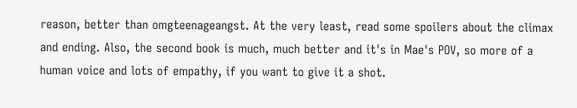reason, better than omgteenageangst. At the very least, read some spoilers about the climax and ending. Also, the second book is much, much better and it's in Mae's POV, so more of a human voice and lots of empathy, if you want to give it a shot.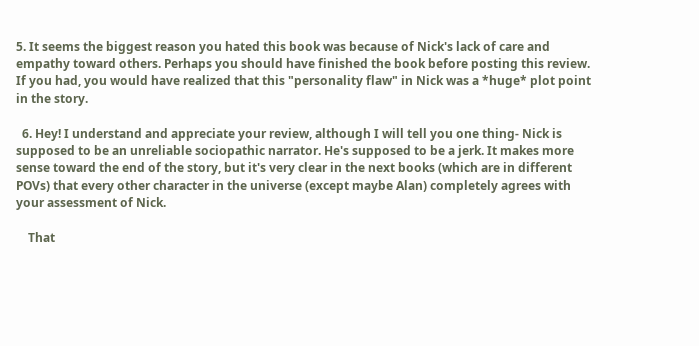5. It seems the biggest reason you hated this book was because of Nick's lack of care and empathy toward others. Perhaps you should have finished the book before posting this review. If you had, you would have realized that this "personality flaw" in Nick was a *huge* plot point in the story.

  6. Hey! I understand and appreciate your review, although I will tell you one thing- Nick is supposed to be an unreliable sociopathic narrator. He's supposed to be a jerk. It makes more sense toward the end of the story, but it's very clear in the next books (which are in different POVs) that every other character in the universe (except maybe Alan) completely agrees with your assessment of Nick.

    That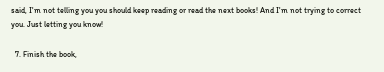said, I'm not telling you you should keep reading or read the next books! And I'm not trying to correct you. Just letting you know!

  7. Finish the book,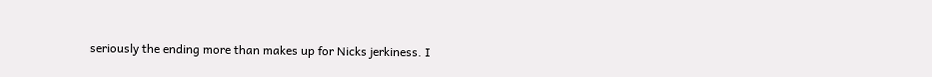seriously the ending more than makes up for Nicks jerkiness. I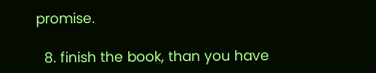promise.

  8. finish the book, than you have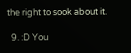the right to sook about it.

  9. :D You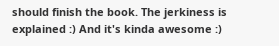should finish the book. The jerkiness is explained :) And it's kinda awesome :)